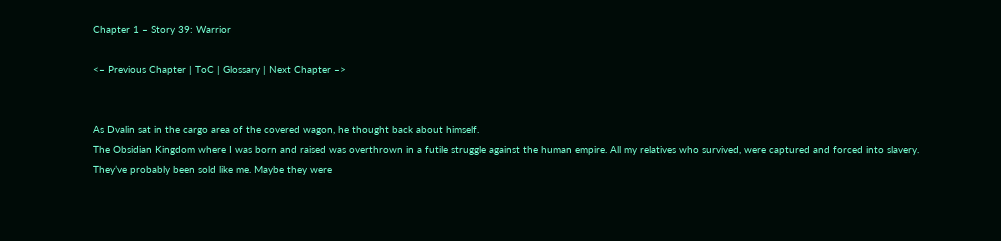Chapter 1 – Story 39: Warrior

<– Previous Chapter | ToC | Glossary | Next Chapter –>


As Dvalin sat in the cargo area of the covered wagon, he thought back about himself.
The Obsidian Kingdom where I was born and raised was overthrown in a futile struggle against the human empire. All my relatives who survived, were captured and forced into slavery. They’ve probably been sold like me. Maybe they were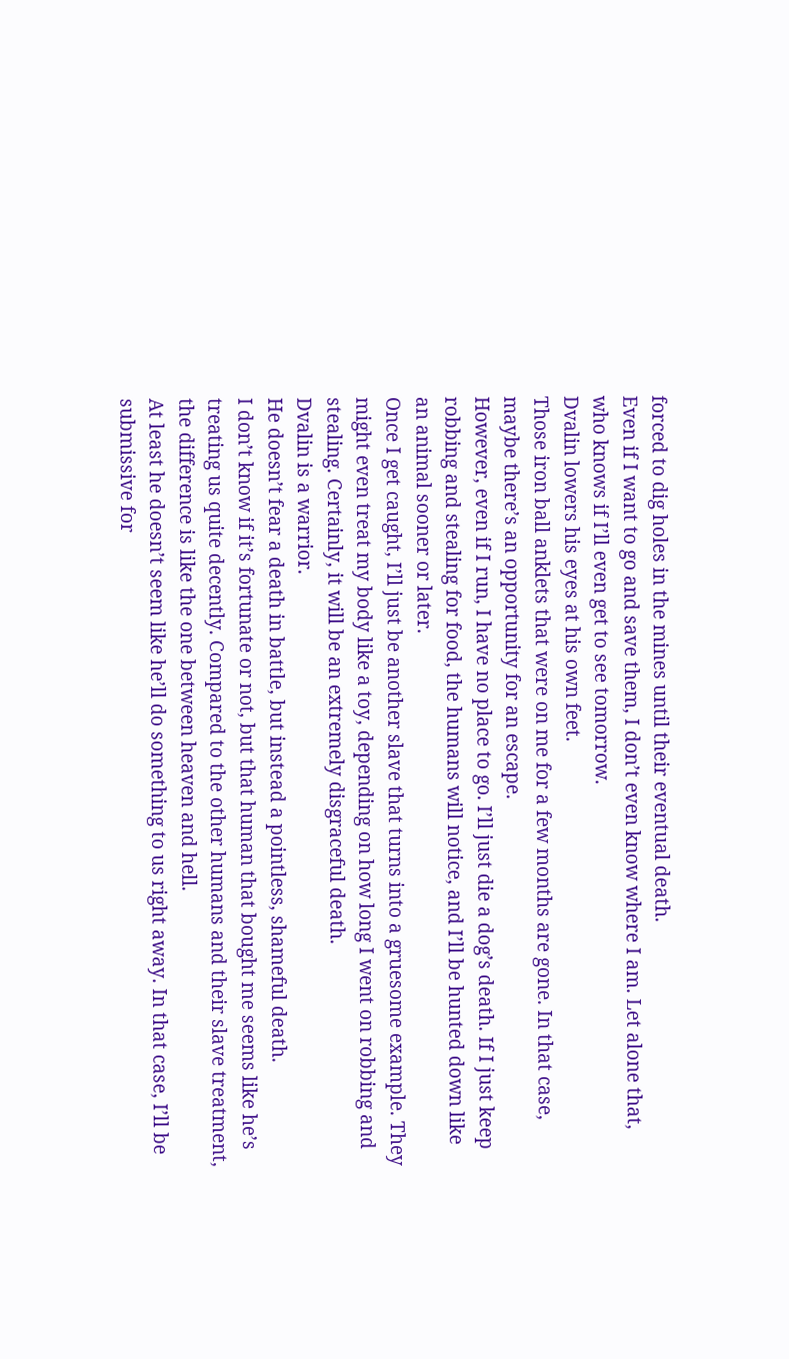forced to dig holes in the mines until their eventual death.
Even if I want to go and save them, I don’t even know where I am. Let alone that, who knows if I’ll even get to see tomorrow.
Dvalin lowers his eyes at his own feet.
Those iron ball anklets that were on me for a few months are gone. In that case, maybe there’s an opportunity for an escape.
However, even if I run, I have no place to go. I’ll just die a dog’s death. If I just keep robbing and stealing for food, the humans will notice, and I’ll be hunted down like an animal sooner or later.
Once I get caught, I’ll just be another slave that turns into a gruesome example. They might even treat my body like a toy, depending on how long I went on robbing and stealing. Certainly, it will be an extremely disgraceful death.
Dvalin is a warrior.
He doesn’t fear a death in battle, but instead a pointless, shameful death.
I don’t know if it’s fortunate or not, but that human that bought me seems like he’s treating us quite decently. Compared to the other humans and their slave treatment, the difference is like the one between heaven and hell.
At least he doesn’t seem like he’ll do something to us right away. In that case, I’ll be submissive for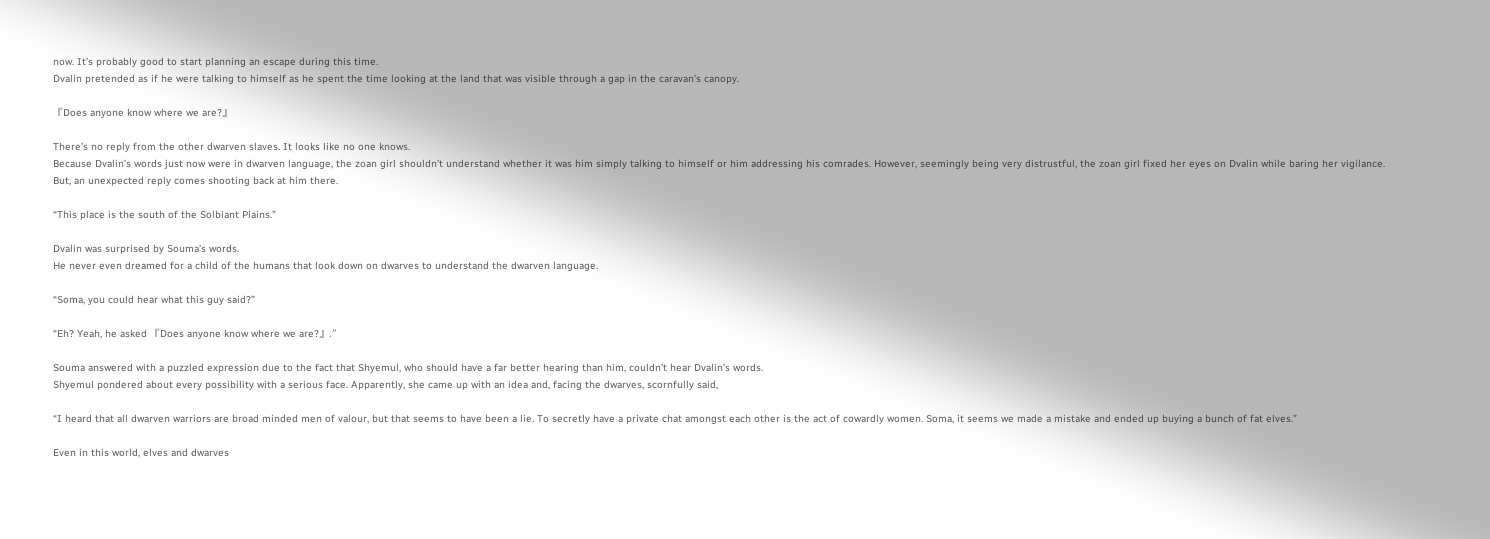now. It’s probably good to start planning an escape during this time.
Dvalin pretended as if he were talking to himself as he spent the time looking at the land that was visible through a gap in the caravan’s canopy.

『Does anyone know where we are?』

There’s no reply from the other dwarven slaves. It looks like no one knows.
Because Dvalin’s words just now were in dwarven language, the zoan girl shouldn’t understand whether it was him simply talking to himself or him addressing his comrades. However, seemingly being very distrustful, the zoan girl fixed her eyes on Dvalin while baring her vigilance.
But, an unexpected reply comes shooting back at him there.

“This place is the south of the Solbiant Plains.”

Dvalin was surprised by Souma’s words.
He never even dreamed for a child of the humans that look down on dwarves to understand the dwarven language.

“Soma, you could hear what this guy said?”

“Eh? Yeah, he asked 『Does anyone know where we are?』.”

Souma answered with a puzzled expression due to the fact that Shyemul, who should have a far better hearing than him, couldn’t hear Dvalin’s words.
Shyemul pondered about every possibility with a serious face. Apparently, she came up with an idea and, facing the dwarves, scornfully said,

“I heard that all dwarven warriors are broad minded men of valour, but that seems to have been a lie. To secretly have a private chat amongst each other is the act of cowardly women. Soma, it seems we made a mistake and ended up buying a bunch of fat elves.”

Even in this world, elves and dwarves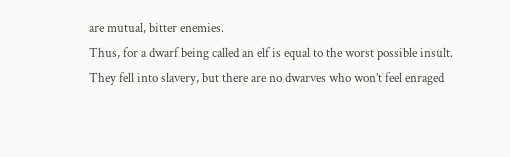are mutual, bitter enemies.
Thus, for a dwarf being called an elf is equal to the worst possible insult. They fell into slavery, but there are no dwarves who won’t feel enraged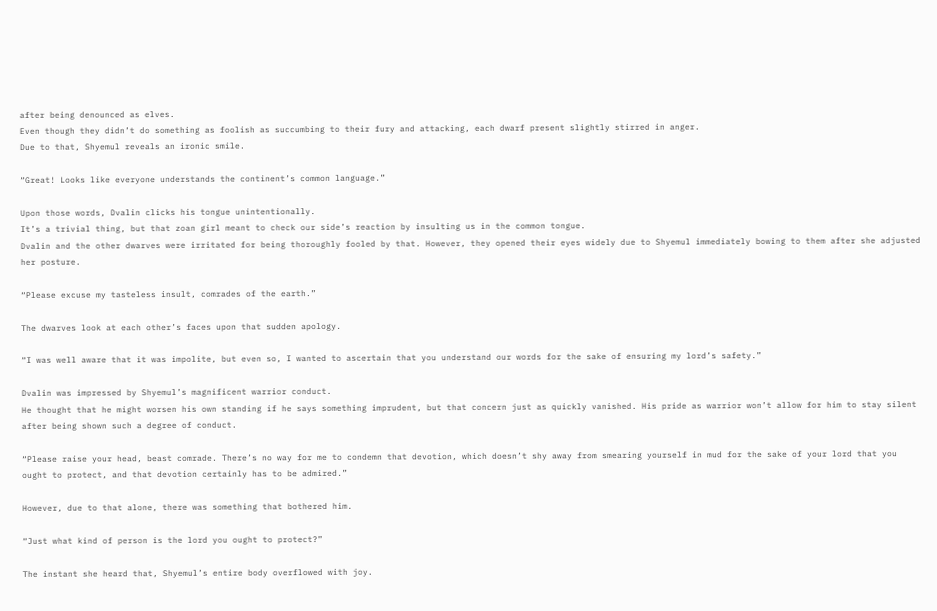after being denounced as elves.
Even though they didn’t do something as foolish as succumbing to their fury and attacking, each dwarf present slightly stirred in anger.
Due to that, Shyemul reveals an ironic smile.

“Great! Looks like everyone understands the continent’s common language.”

Upon those words, Dvalin clicks his tongue unintentionally.
It’s a trivial thing, but that zoan girl meant to check our side’s reaction by insulting us in the common tongue.
Dvalin and the other dwarves were irritated for being thoroughly fooled by that. However, they opened their eyes widely due to Shyemul immediately bowing to them after she adjusted her posture.

“Please excuse my tasteless insult, comrades of the earth.”

The dwarves look at each other’s faces upon that sudden apology.

“I was well aware that it was impolite, but even so, I wanted to ascertain that you understand our words for the sake of ensuring my lord’s safety.”

Dvalin was impressed by Shyemul’s magnificent warrior conduct.
He thought that he might worsen his own standing if he says something imprudent, but that concern just as quickly vanished. His pride as warrior won’t allow for him to stay silent after being shown such a degree of conduct.

“Please raise your head, beast comrade. There’s no way for me to condemn that devotion, which doesn’t shy away from smearing yourself in mud for the sake of your lord that you ought to protect, and that devotion certainly has to be admired.”

However, due to that alone, there was something that bothered him.

“Just what kind of person is the lord you ought to protect?”

The instant she heard that, Shyemul’s entire body overflowed with joy.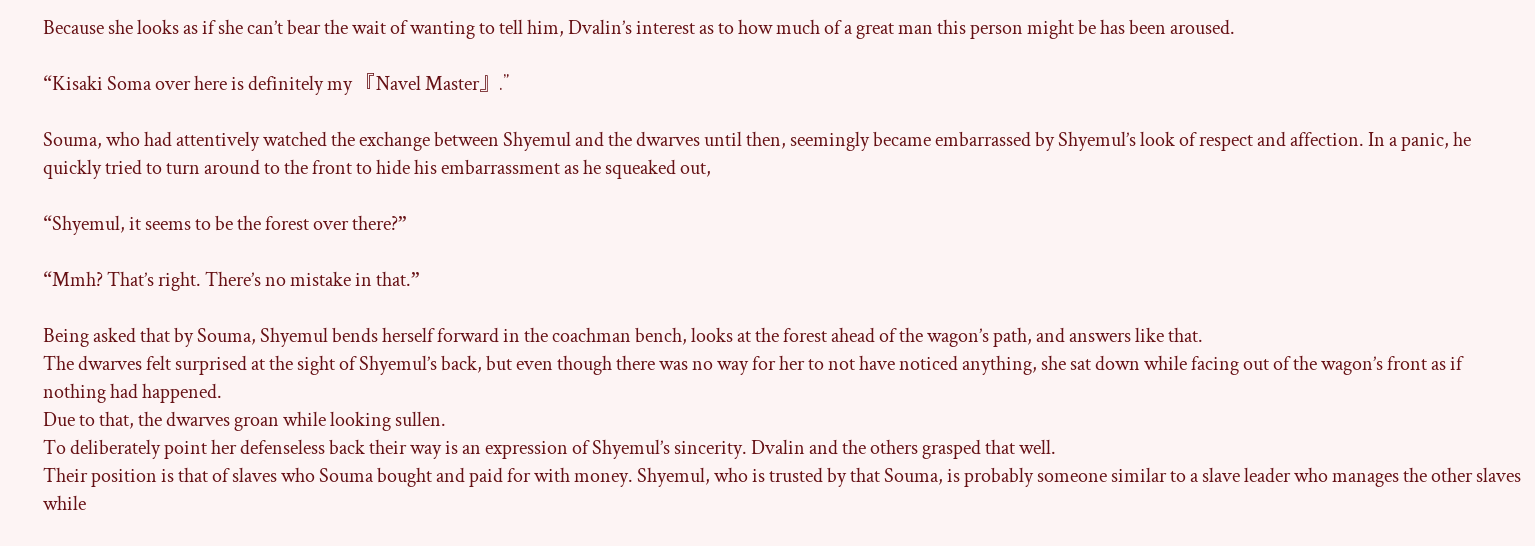Because she looks as if she can’t bear the wait of wanting to tell him, Dvalin’s interest as to how much of a great man this person might be has been aroused.

“Kisaki Soma over here is definitely my 『Navel Master』.”

Souma, who had attentively watched the exchange between Shyemul and the dwarves until then, seemingly became embarrassed by Shyemul’s look of respect and affection. In a panic, he quickly tried to turn around to the front to hide his embarrassment as he squeaked out,

“Shyemul, it seems to be the forest over there?”

“Mmh? That’s right. There’s no mistake in that.”

Being asked that by Souma, Shyemul bends herself forward in the coachman bench, looks at the forest ahead of the wagon’s path, and answers like that.
The dwarves felt surprised at the sight of Shyemul’s back, but even though there was no way for her to not have noticed anything, she sat down while facing out of the wagon’s front as if nothing had happened.
Due to that, the dwarves groan while looking sullen.
To deliberately point her defenseless back their way is an expression of Shyemul’s sincerity. Dvalin and the others grasped that well.
Their position is that of slaves who Souma bought and paid for with money. Shyemul, who is trusted by that Souma, is probably someone similar to a slave leader who manages the other slaves while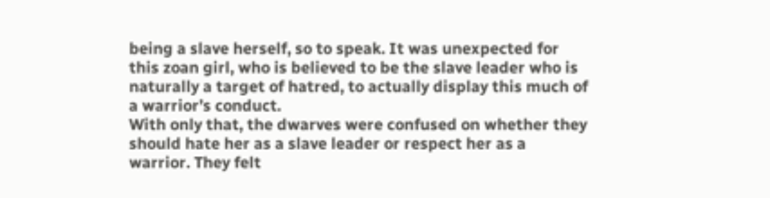being a slave herself, so to speak. It was unexpected for this zoan girl, who is believed to be the slave leader who is naturally a target of hatred, to actually display this much of a warrior’s conduct.
With only that, the dwarves were confused on whether they should hate her as a slave leader or respect her as a warrior. They felt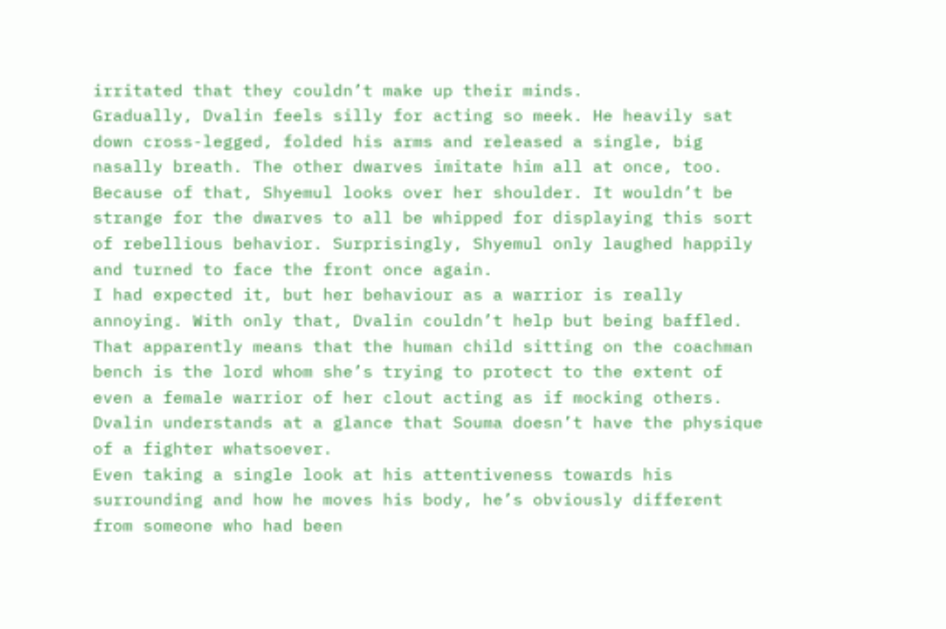irritated that they couldn’t make up their minds.
Gradually, Dvalin feels silly for acting so meek. He heavily sat down cross-legged, folded his arms and released a single, big nasally breath. The other dwarves imitate him all at once, too.
Because of that, Shyemul looks over her shoulder. It wouldn’t be strange for the dwarves to all be whipped for displaying this sort of rebellious behavior. Surprisingly, Shyemul only laughed happily and turned to face the front once again.
I had expected it, but her behaviour as a warrior is really annoying. With only that, Dvalin couldn’t help but being baffled.
That apparently means that the human child sitting on the coachman bench is the lord whom she’s trying to protect to the extent of even a female warrior of her clout acting as if mocking others.
Dvalin understands at a glance that Souma doesn’t have the physique of a fighter whatsoever.
Even taking a single look at his attentiveness towards his surrounding and how he moves his body, he’s obviously different from someone who had been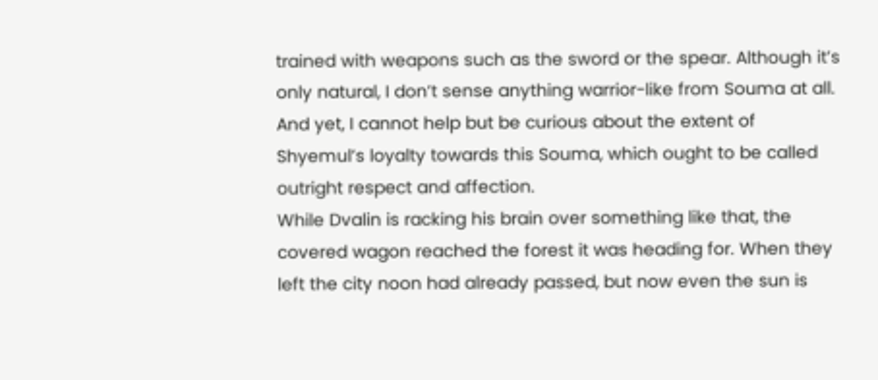trained with weapons such as the sword or the spear. Although it’s only natural, I don’t sense anything warrior-like from Souma at all. And yet, I cannot help but be curious about the extent of Shyemul’s loyalty towards this Souma, which ought to be called outright respect and affection.
While Dvalin is racking his brain over something like that, the covered wagon reached the forest it was heading for. When they left the city noon had already passed, but now even the sun is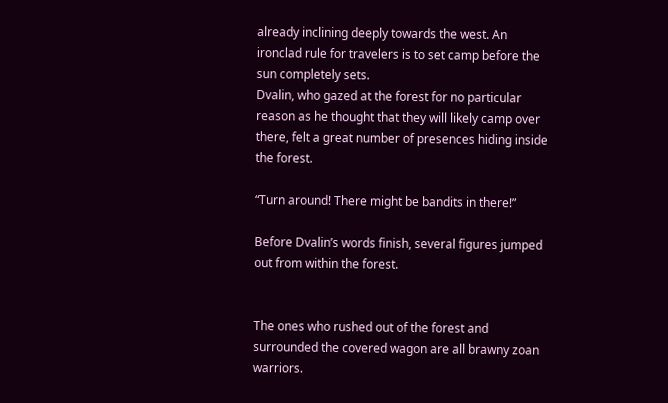already inclining deeply towards the west. An ironclad rule for travelers is to set camp before the sun completely sets.
Dvalin, who gazed at the forest for no particular reason as he thought that they will likely camp over there, felt a great number of presences hiding inside the forest.

“Turn around! There might be bandits in there!”

Before Dvalin’s words finish, several figures jumped out from within the forest.


The ones who rushed out of the forest and surrounded the covered wagon are all brawny zoan warriors.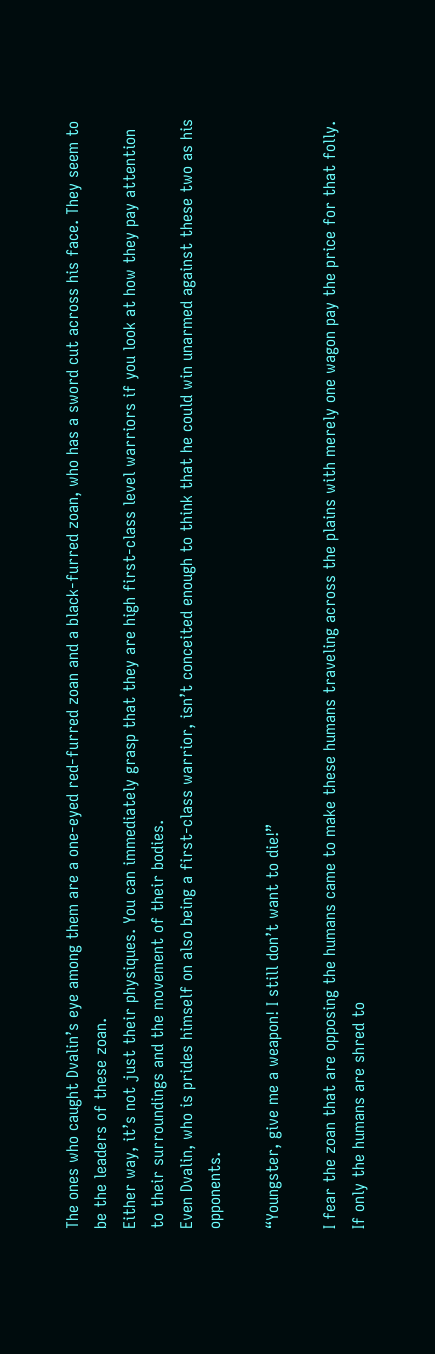The ones who caught Dvalin’s eye among them are a one-eyed red-furred zoan and a black-furred zoan, who has a sword cut across his face. They seem to be the leaders of these zoan.
Either way, it’s not just their physiques. You can immediately grasp that they are high first-class level warriors if you look at how they pay attention to their surroundings and the movement of their bodies.
Even Dvalin, who is prides himself on also being a first-class warrior, isn’t conceited enough to think that he could win unarmed against these two as his opponents.

“Youngster, give me a weapon! I still don’t want to die!”

I fear the zoan that are opposing the humans came to make these humans traveling across the plains with merely one wagon pay the price for that folly.
If only the humans are shred to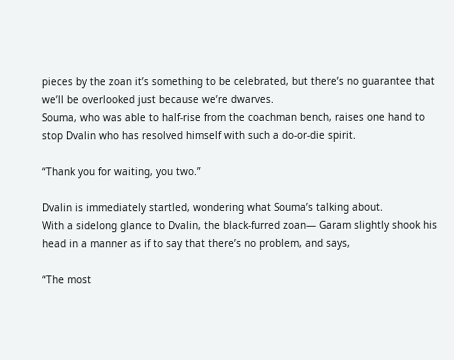pieces by the zoan it’s something to be celebrated, but there’s no guarantee that we’ll be overlooked just because we’re dwarves.
Souma, who was able to half-rise from the coachman bench, raises one hand to stop Dvalin who has resolved himself with such a do-or-die spirit.

“Thank you for waiting, you two.”

Dvalin is immediately startled, wondering what Souma’s talking about.
With a sidelong glance to Dvalin, the black-furred zoan— Garam slightly shook his head in a manner as if to say that there’s no problem, and says,

“The most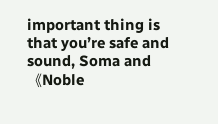important thing is that you’re safe and sound, Soma and 《Noble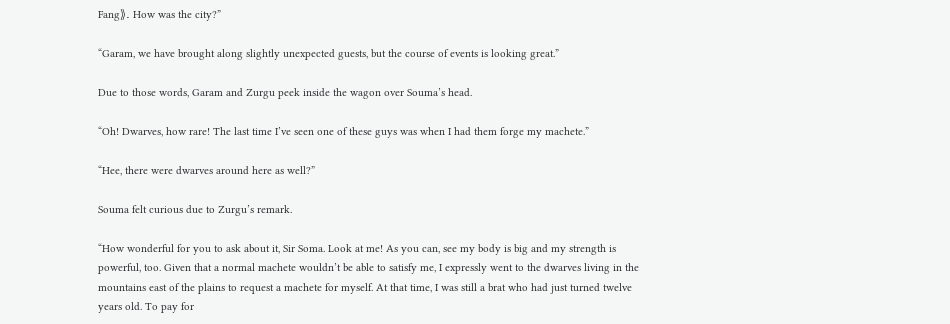Fang》. How was the city?”

“Garam, we have brought along slightly unexpected guests, but the course of events is looking great.”

Due to those words, Garam and Zurgu peek inside the wagon over Souma’s head.

“Oh! Dwarves, how rare! The last time I’ve seen one of these guys was when I had them forge my machete.”

“Hee, there were dwarves around here as well?”

Souma felt curious due to Zurgu’s remark.

“How wonderful for you to ask about it, Sir Soma. Look at me! As you can, see my body is big and my strength is powerful, too. Given that a normal machete wouldn’t be able to satisfy me, I expressly went to the dwarves living in the mountains east of the plains to request a machete for myself. At that time, I was still a brat who had just turned twelve years old. To pay for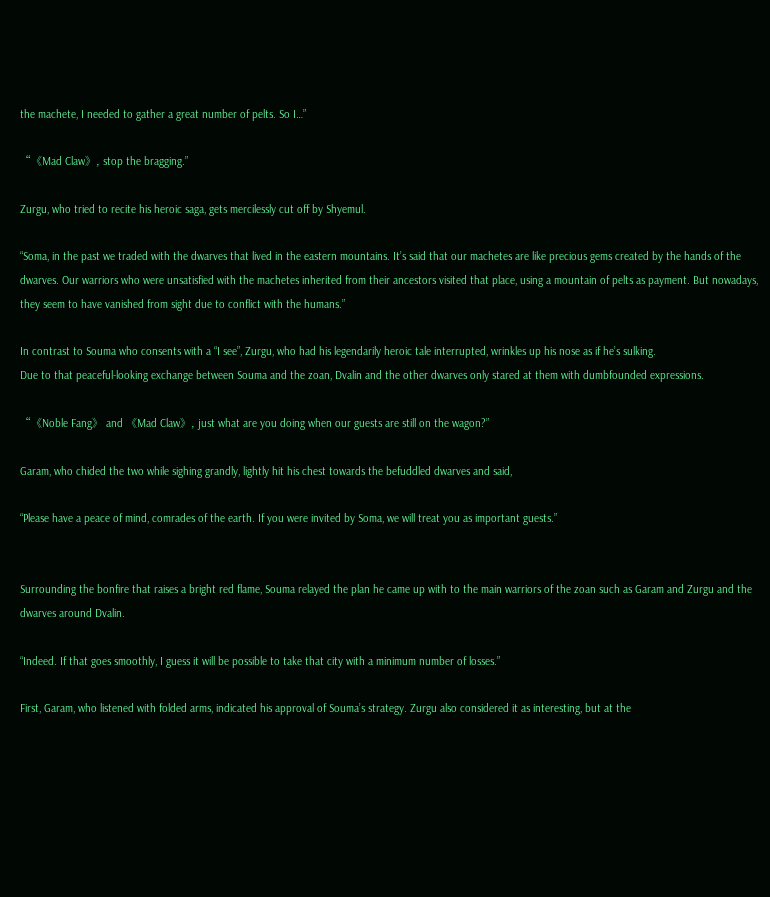the machete, I needed to gather a great number of pelts. So I…”

“《Mad Claw》, stop the bragging.”

Zurgu, who tried to recite his heroic saga, gets mercilessly cut off by Shyemul.

“Soma, in the past we traded with the dwarves that lived in the eastern mountains. It’s said that our machetes are like precious gems created by the hands of the dwarves. Our warriors who were unsatisfied with the machetes inherited from their ancestors visited that place, using a mountain of pelts as payment. But nowadays, they seem to have vanished from sight due to conflict with the humans.”

In contrast to Souma who consents with a “I see”, Zurgu, who had his legendarily heroic tale interrupted, wrinkles up his nose as if he’s sulking.
Due to that peaceful-looking exchange between Souma and the zoan, Dvalin and the other dwarves only stared at them with dumbfounded expressions.

“《Noble Fang》 and 《Mad Claw》, just what are you doing when our guests are still on the wagon?”

Garam, who chided the two while sighing grandly, lightly hit his chest towards the befuddled dwarves and said,

“Please have a peace of mind, comrades of the earth. If you were invited by Soma, we will treat you as important guests.”


Surrounding the bonfire that raises a bright red flame, Souma relayed the plan he came up with to the main warriors of the zoan such as Garam and Zurgu and the dwarves around Dvalin.

“Indeed. If that goes smoothly, I guess it will be possible to take that city with a minimum number of losses.”

First, Garam, who listened with folded arms, indicated his approval of Souma’s strategy. Zurgu also considered it as interesting, but at the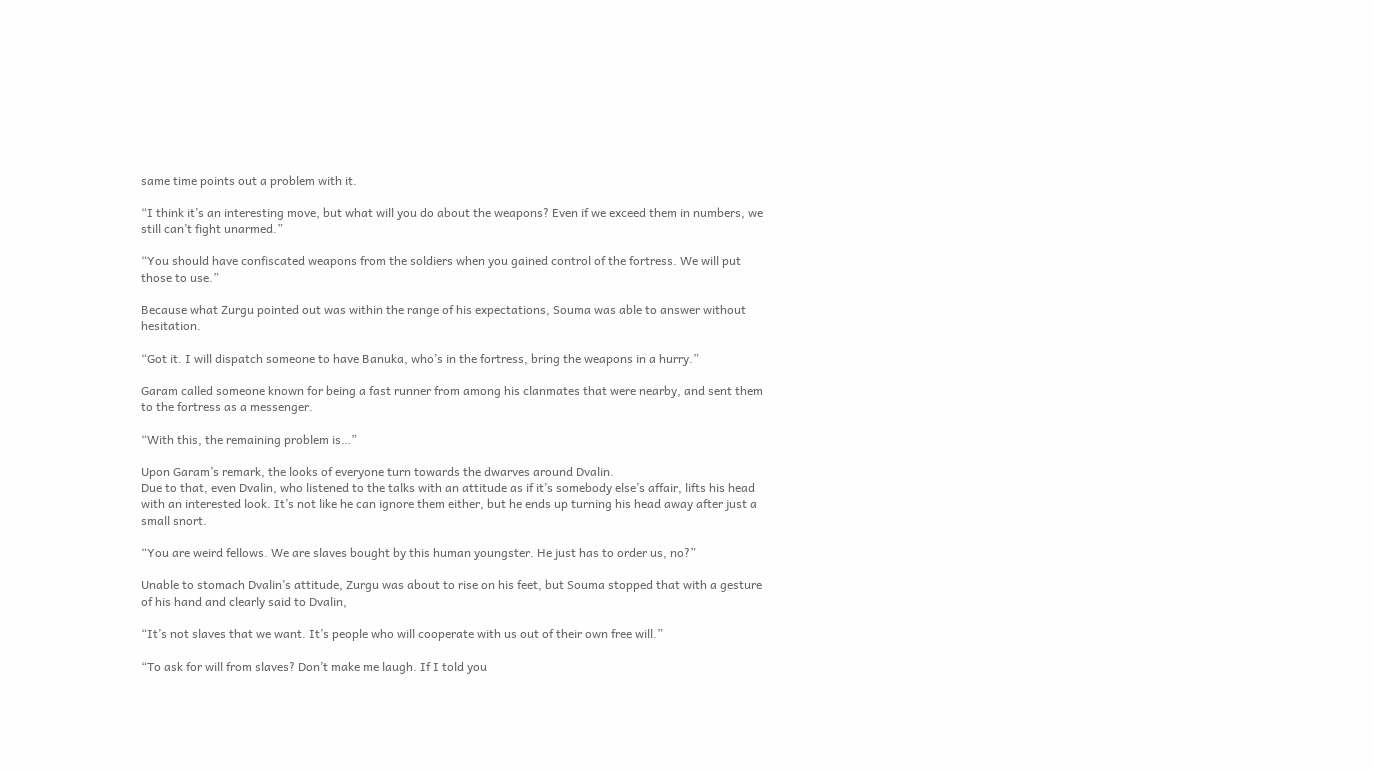same time points out a problem with it.

“I think it’s an interesting move, but what will you do about the weapons? Even if we exceed them in numbers, we still can’t fight unarmed.”

“You should have confiscated weapons from the soldiers when you gained control of the fortress. We will put those to use.”

Because what Zurgu pointed out was within the range of his expectations, Souma was able to answer without hesitation.

“Got it. I will dispatch someone to have Banuka, who’s in the fortress, bring the weapons in a hurry.”

Garam called someone known for being a fast runner from among his clanmates that were nearby, and sent them to the fortress as a messenger.

“With this, the remaining problem is…”

Upon Garam’s remark, the looks of everyone turn towards the dwarves around Dvalin.
Due to that, even Dvalin, who listened to the talks with an attitude as if it’s somebody else’s affair, lifts his head with an interested look. It’s not like he can ignore them either, but he ends up turning his head away after just a small snort.

“You are weird fellows. We are slaves bought by this human youngster. He just has to order us, no?”

Unable to stomach Dvalin’s attitude, Zurgu was about to rise on his feet, but Souma stopped that with a gesture of his hand and clearly said to Dvalin,

“It’s not slaves that we want. It’s people who will cooperate with us out of their own free will.”

“To ask for will from slaves? Don’t make me laugh. If I told you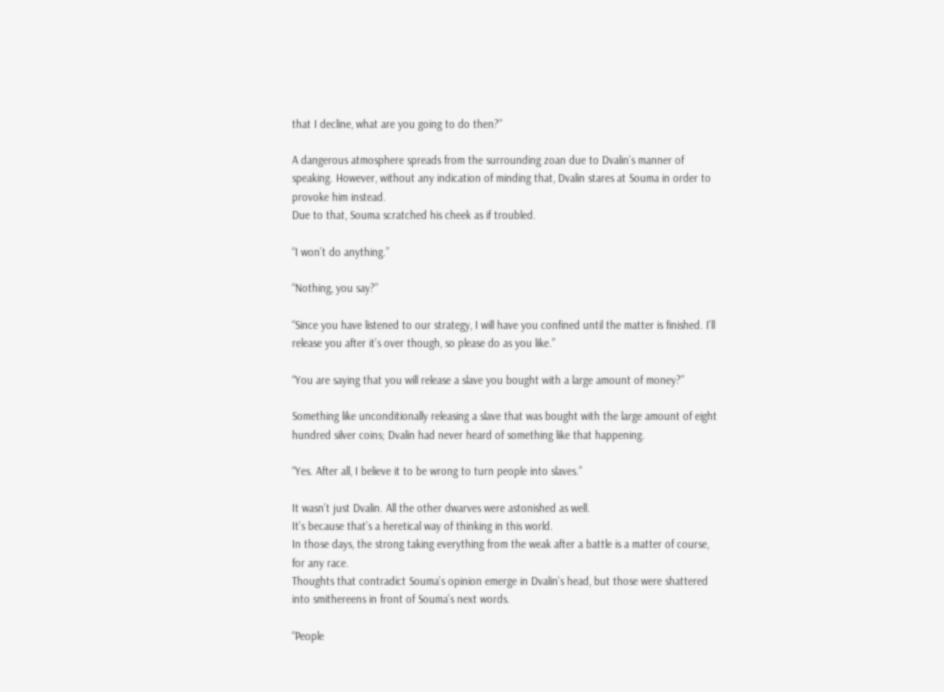that I decline, what are you going to do then?”

A dangerous atmosphere spreads from the surrounding zoan due to Dvalin’s manner of speaking. However, without any indication of minding that, Dvalin stares at Souma in order to provoke him instead.
Due to that, Souma scratched his cheek as if troubled.

“I won’t do anything.”

“Nothing, you say?”

“Since you have listened to our strategy, I will have you confined until the matter is finished. I’ll release you after it’s over though, so please do as you like.”

“You are saying that you will release a slave you bought with a large amount of money?”

Something like unconditionally releasing a slave that was bought with the large amount of eight hundred silver coins; Dvalin had never heard of something like that happening.

“Yes. After all, I believe it to be wrong to turn people into slaves.”

It wasn’t just Dvalin. All the other dwarves were astonished as well.
It’s because that’s a heretical way of thinking in this world.
In those days, the strong taking everything from the weak after a battle is a matter of course, for any race.
Thoughts that contradict Souma’s opinion emerge in Dvalin’s head, but those were shattered into smithereens in front of Souma’s next words.

“People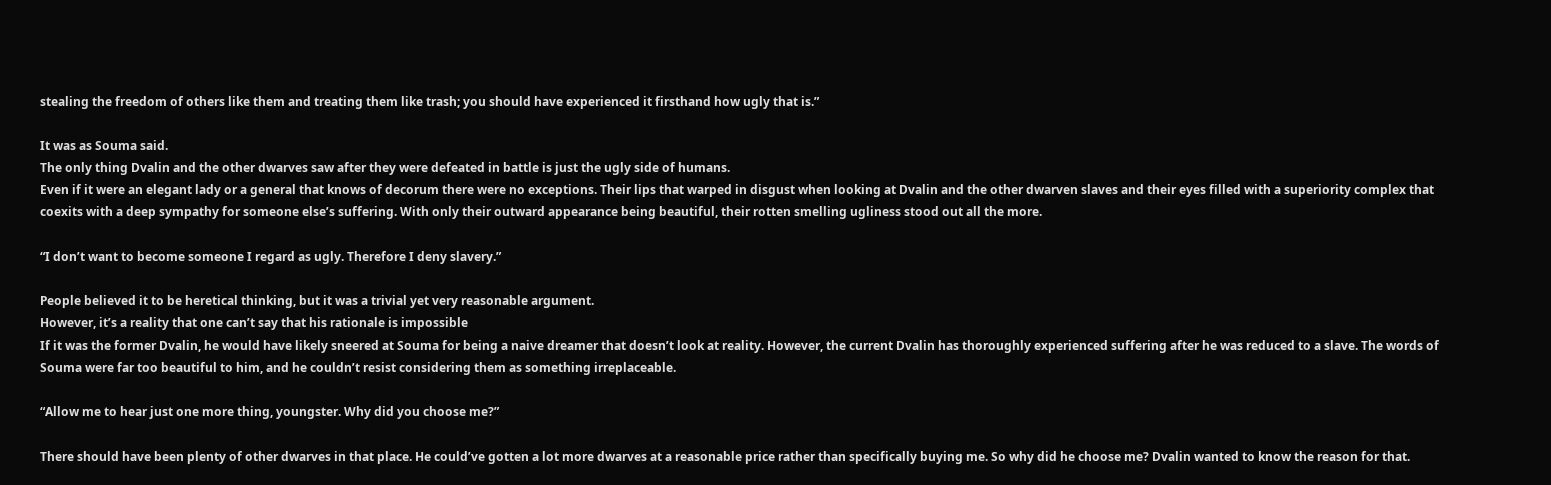stealing the freedom of others like them and treating them like trash; you should have experienced it firsthand how ugly that is.”

It was as Souma said.
The only thing Dvalin and the other dwarves saw after they were defeated in battle is just the ugly side of humans.
Even if it were an elegant lady or a general that knows of decorum there were no exceptions. Their lips that warped in disgust when looking at Dvalin and the other dwarven slaves and their eyes filled with a superiority complex that coexits with a deep sympathy for someone else’s suffering. With only their outward appearance being beautiful, their rotten smelling ugliness stood out all the more.

“I don’t want to become someone I regard as ugly. Therefore I deny slavery.”

People believed it to be heretical thinking, but it was a trivial yet very reasonable argument.
However, it’s a reality that one can’t say that his rationale is impossible
If it was the former Dvalin, he would have likely sneered at Souma for being a naive dreamer that doesn’t look at reality. However, the current Dvalin has thoroughly experienced suffering after he was reduced to a slave. The words of Souma were far too beautiful to him, and he couldn’t resist considering them as something irreplaceable.

“Allow me to hear just one more thing, youngster. Why did you choose me?”

There should have been plenty of other dwarves in that place. He could’ve gotten a lot more dwarves at a reasonable price rather than specifically buying me. So why did he choose me? Dvalin wanted to know the reason for that.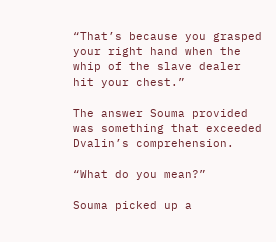“That’s because you grasped your right hand when the whip of the slave dealer hit your chest.”

The answer Souma provided was something that exceeded Dvalin’s comprehension.

“What do you mean?”

Souma picked up a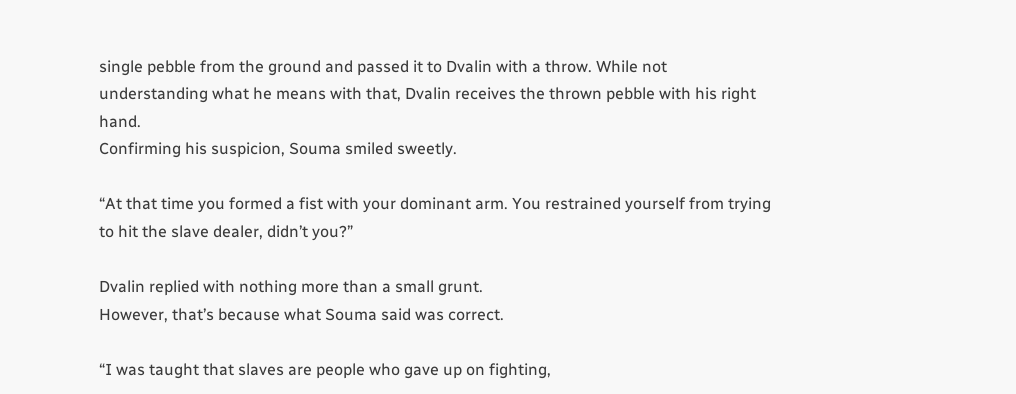single pebble from the ground and passed it to Dvalin with a throw. While not understanding what he means with that, Dvalin receives the thrown pebble with his right hand.
Confirming his suspicion, Souma smiled sweetly.

“At that time you formed a fist with your dominant arm. You restrained yourself from trying to hit the slave dealer, didn’t you?”

Dvalin replied with nothing more than a small grunt.
However, that’s because what Souma said was correct.

“I was taught that slaves are people who gave up on fighting,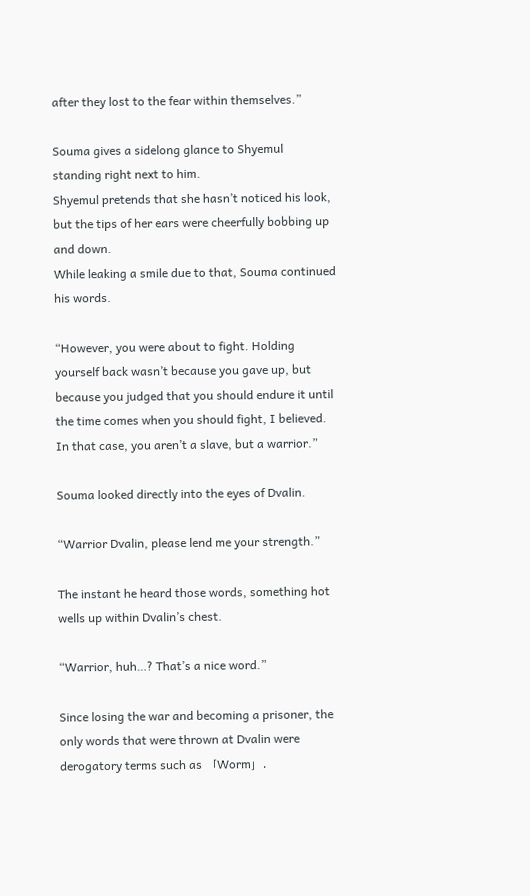after they lost to the fear within themselves.”

Souma gives a sidelong glance to Shyemul standing right next to him.
Shyemul pretends that she hasn’t noticed his look, but the tips of her ears were cheerfully bobbing up and down.
While leaking a smile due to that, Souma continued his words.

“However, you were about to fight. Holding yourself back wasn’t because you gave up, but because you judged that you should endure it until the time comes when you should fight, I believed. In that case, you aren’t a slave, but a warrior.”

Souma looked directly into the eyes of Dvalin.

“Warrior Dvalin, please lend me your strength.”

The instant he heard those words, something hot wells up within Dvalin’s chest.

“Warrior, huh…? That’s a nice word.”

Since losing the war and becoming a prisoner, the only words that were thrown at Dvalin were derogatory terms such as 「Worm」.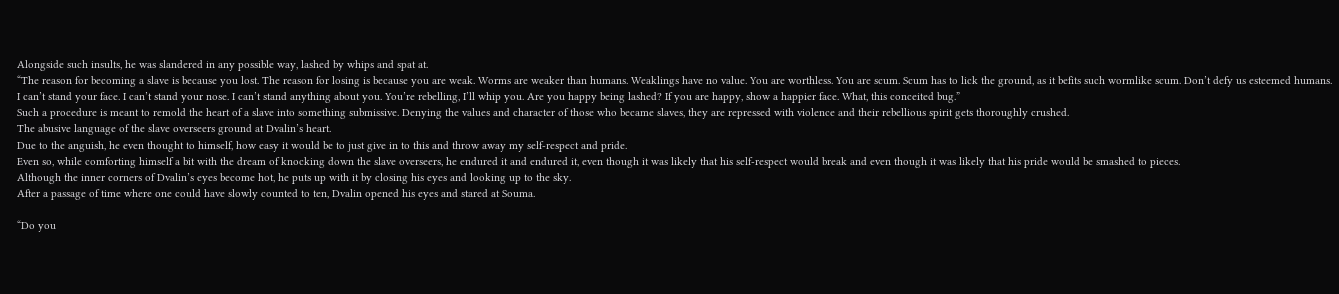Alongside such insults, he was slandered in any possible way, lashed by whips and spat at.
“The reason for becoming a slave is because you lost. The reason for losing is because you are weak. Worms are weaker than humans. Weaklings have no value. You are worthless. You are scum. Scum has to lick the ground, as it befits such wormlike scum. Don’t defy us esteemed humans. I can’t stand your face. I can’t stand your nose. I can’t stand anything about you. You’re rebelling, I’ll whip you. Are you happy being lashed? If you are happy, show a happier face. What, this conceited bug.”
Such a procedure is meant to remold the heart of a slave into something submissive. Denying the values and character of those who became slaves, they are repressed with violence and their rebellious spirit gets thoroughly crushed.
The abusive language of the slave overseers ground at Dvalin’s heart.
Due to the anguish, he even thought to himself, how easy it would be to just give in to this and throw away my self-respect and pride.
Even so, while comforting himself a bit with the dream of knocking down the slave overseers, he endured it and endured it, even though it was likely that his self-respect would break and even though it was likely that his pride would be smashed to pieces.
Although the inner corners of Dvalin’s eyes become hot, he puts up with it by closing his eyes and looking up to the sky.
After a passage of time where one could have slowly counted to ten, Dvalin opened his eyes and stared at Souma.

“Do you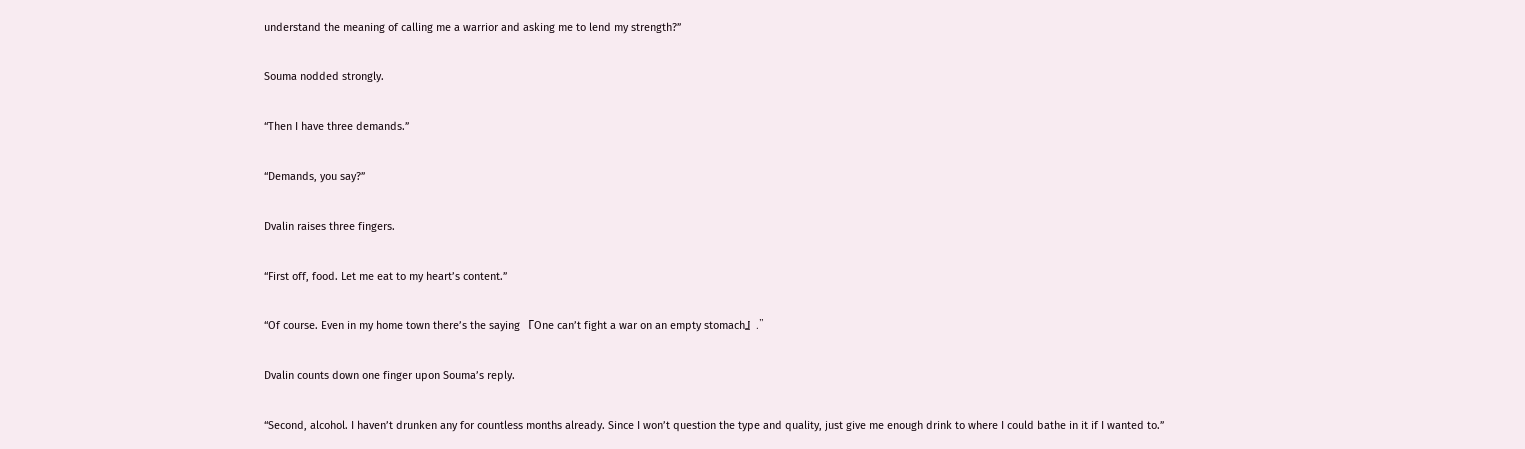understand the meaning of calling me a warrior and asking me to lend my strength?”

Souma nodded strongly.

“Then I have three demands.”

“Demands, you say?”

Dvalin raises three fingers.

“First off, food. Let me eat to my heart’s content.”

“Of course. Even in my home town there’s the saying 『One can’t fight a war on an empty stomach』.”

Dvalin counts down one finger upon Souma’s reply.

“Second, alcohol. I haven’t drunken any for countless months already. Since I won’t question the type and quality, just give me enough drink to where I could bathe in it if I wanted to.”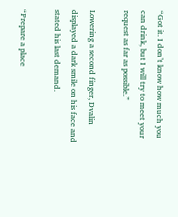“Got it. I don’t know how much you can drink, but I will try to meet your request as far as possible.”

Lowering a second finger, Dvalin displayed a dark smile on his face and stated his last demand.

“Prepare a place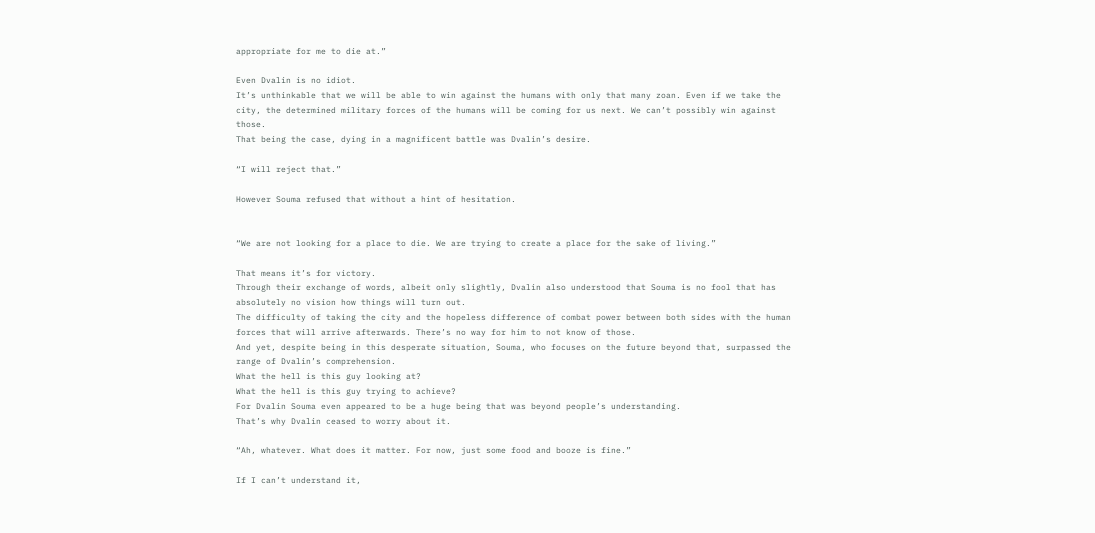appropriate for me to die at.”

Even Dvalin is no idiot.
It’s unthinkable that we will be able to win against the humans with only that many zoan. Even if we take the city, the determined military forces of the humans will be coming for us next. We can’t possibly win against those.
That being the case, dying in a magnificent battle was Dvalin’s desire.

“I will reject that.”

However Souma refused that without a hint of hesitation.


“We are not looking for a place to die. We are trying to create a place for the sake of living.”

That means it’s for victory.
Through their exchange of words, albeit only slightly, Dvalin also understood that Souma is no fool that has absolutely no vision how things will turn out.
The difficulty of taking the city and the hopeless difference of combat power between both sides with the human forces that will arrive afterwards. There’s no way for him to not know of those.
And yet, despite being in this desperate situation, Souma, who focuses on the future beyond that, surpassed the range of Dvalin’s comprehension.
What the hell is this guy looking at?
What the hell is this guy trying to achieve?
For Dvalin Souma even appeared to be a huge being that was beyond people’s understanding.
That’s why Dvalin ceased to worry about it.

“Ah, whatever. What does it matter. For now, just some food and booze is fine.”

If I can’t understand it,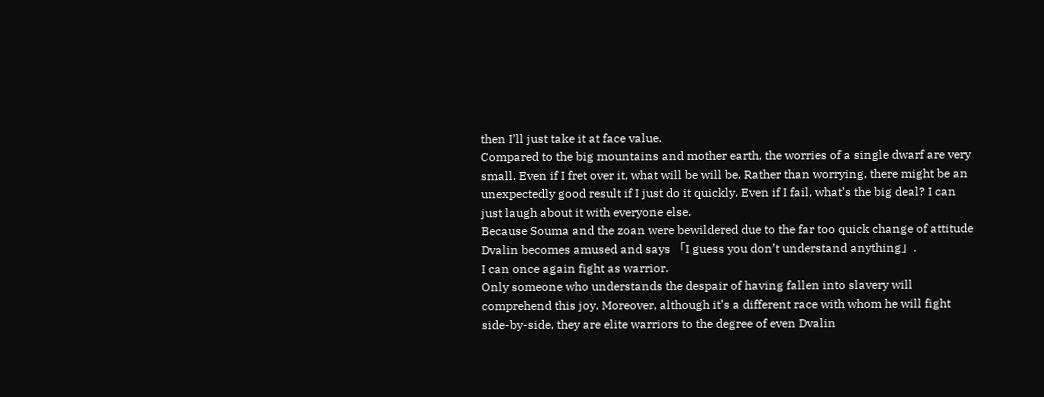then I’ll just take it at face value.
Compared to the big mountains and mother earth, the worries of a single dwarf are very small. Even if I fret over it, what will be will be. Rather than worrying, there might be an unexpectedly good result if I just do it quickly. Even if I fail, what’s the big deal? I can just laugh about it with everyone else.
Because Souma and the zoan were bewildered due to the far too quick change of attitude Dvalin becomes amused and says 「I guess you don’t understand anything」.
I can once again fight as warrior.
Only someone who understands the despair of having fallen into slavery will comprehend this joy. Moreover, although it’s a different race with whom he will fight side-by-side, they are elite warriors to the degree of even Dvalin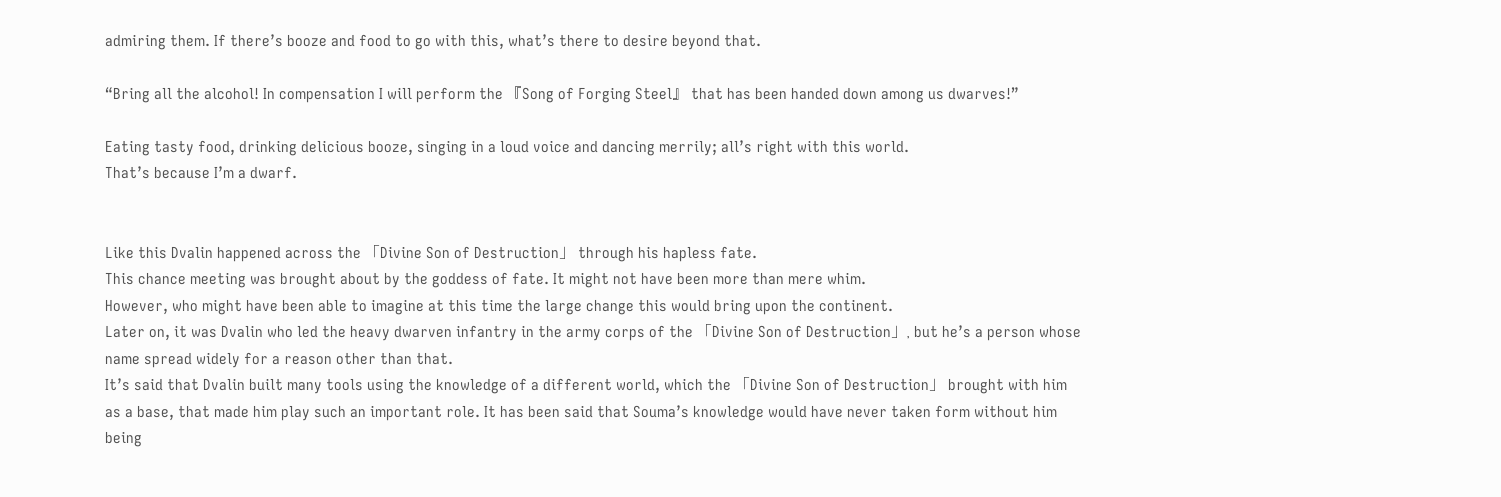admiring them. If there’s booze and food to go with this, what’s there to desire beyond that.

“Bring all the alcohol! In compensation I will perform the 『Song of Forging Steel』 that has been handed down among us dwarves!”

Eating tasty food, drinking delicious booze, singing in a loud voice and dancing merrily; all’s right with this world.
That’s because I’m a dwarf.


Like this Dvalin happened across the 「Divine Son of Destruction」 through his hapless fate.
This chance meeting was brought about by the goddess of fate. It might not have been more than mere whim.
However, who might have been able to imagine at this time the large change this would bring upon the continent.
Later on, it was Dvalin who led the heavy dwarven infantry in the army corps of the 「Divine Son of Destruction」, but he’s a person whose name spread widely for a reason other than that.
It’s said that Dvalin built many tools using the knowledge of a different world, which the 「Divine Son of Destruction」 brought with him as a base, that made him play such an important role. It has been said that Souma’s knowledge would have never taken form without him being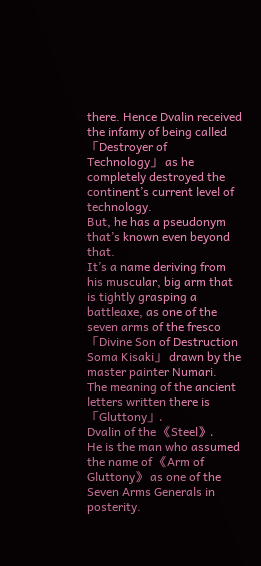there. Hence Dvalin received the infamy of being called 「Destroyer of Technology」 as he completely destroyed the continent’s current level of technology.
But, he has a pseudonym that’s known even beyond that.
It’s a name deriving from his muscular, big arm that is tightly grasping a battleaxe, as one of the seven arms of the fresco 「Divine Son of Destruction Soma Kisaki」 drawn by the master painter Numari.
The meaning of the ancient letters written there is「Gluttony」.
Dvalin of the 《Steel》.
He is the man who assumed the name of 《Arm of Gluttony》 as one of the Seven Arms Generals in posterity.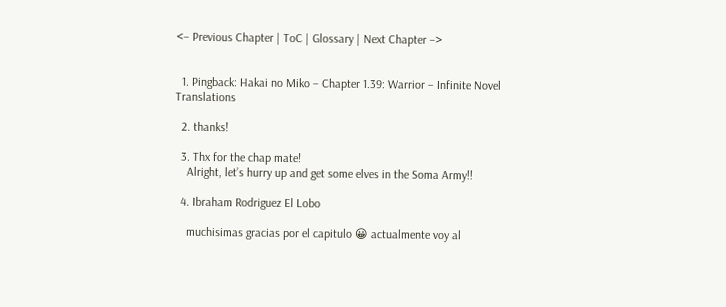<– Previous Chapter | ToC | Glossary | Next Chapter –>


  1. Pingback: Hakai no Miko – Chapter 1.39: Warrior – Infinite Novel Translations

  2. thanks!

  3. Thx for the chap mate!
    Alright, let’s hurry up and get some elves in the Soma Army!!

  4. Ibraham Rodriguez El Lobo

    muchisimas gracias por el capitulo 😀 actualmente voy al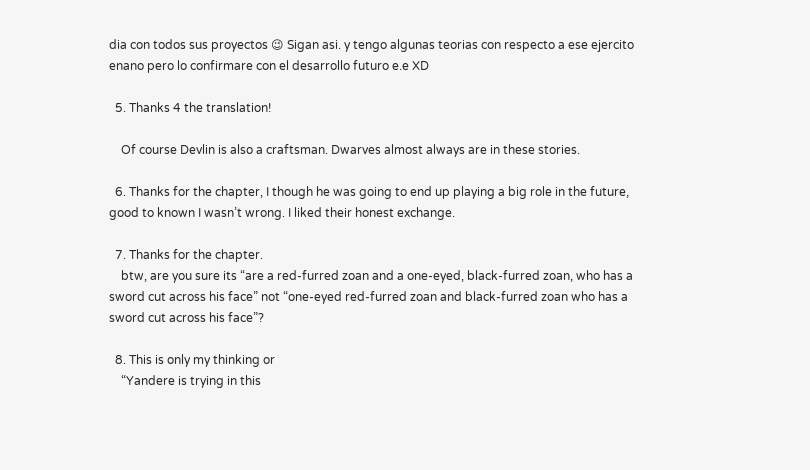dia con todos sus proyectos 😉 Sigan asi. y tengo algunas teorias con respecto a ese ejercito enano pero lo confirmare con el desarrollo futuro e.e XD

  5. Thanks 4 the translation!

    Of course Devlin is also a craftsman. Dwarves almost always are in these stories.

  6. Thanks for the chapter, I though he was going to end up playing a big role in the future, good to known I wasn’t wrong. I liked their honest exchange.

  7. Thanks for the chapter.
    btw, are you sure its “are a red-furred zoan and a one-eyed, black-furred zoan, who has a sword cut across his face” not “one-eyed red-furred zoan and black-furred zoan who has a sword cut across his face”?

  8. This is only my thinking or
    “Yandere is trying in this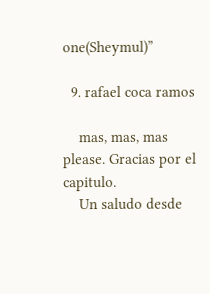one(Sheymul)”

  9. rafael coca ramos

    mas, mas, mas please. Gracias por el capitulo.
    Un saludo desde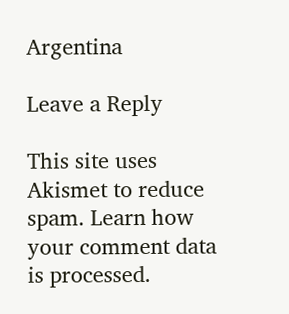Argentina

Leave a Reply

This site uses Akismet to reduce spam. Learn how your comment data is processed.